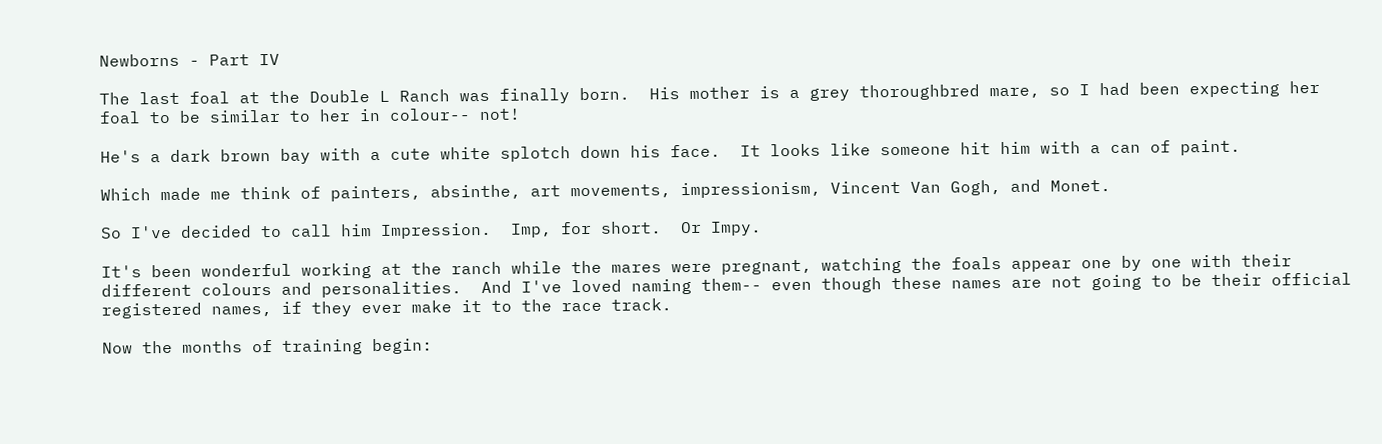Newborns - Part IV

The last foal at the Double L Ranch was finally born.  His mother is a grey thoroughbred mare, so I had been expecting her foal to be similar to her in colour-- not!

He's a dark brown bay with a cute white splotch down his face.  It looks like someone hit him with a can of paint.

Which made me think of painters, absinthe, art movements, impressionism, Vincent Van Gogh, and Monet.

So I've decided to call him Impression.  Imp, for short.  Or Impy.

It's been wonderful working at the ranch while the mares were pregnant, watching the foals appear one by one with their different colours and personalities.  And I've loved naming them-- even though these names are not going to be their official registered names, if they ever make it to the race track.

Now the months of training begin: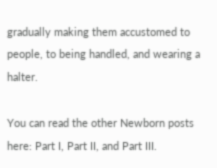gradually making them accustomed to people, to being handled, and wearing a halter.

You can read the other Newborn posts here: Part I, Part II, and Part III.